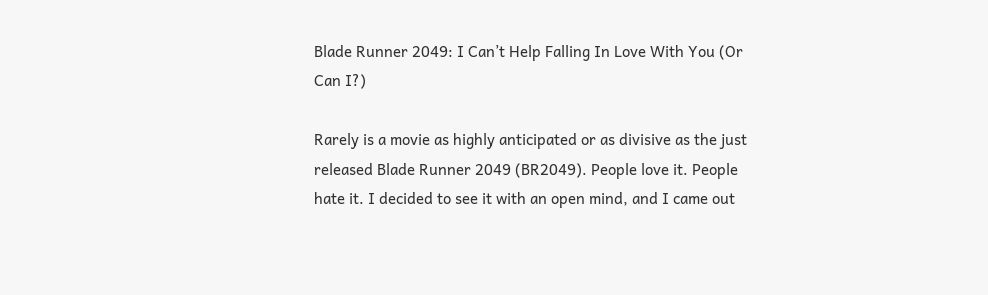Blade Runner 2049: I Can’t Help Falling In Love With You (Or Can I?)

Rarely is a movie as highly anticipated or as divisive as the just released Blade Runner 2049 (BR2049). People love it. People hate it. I decided to see it with an open mind, and I came out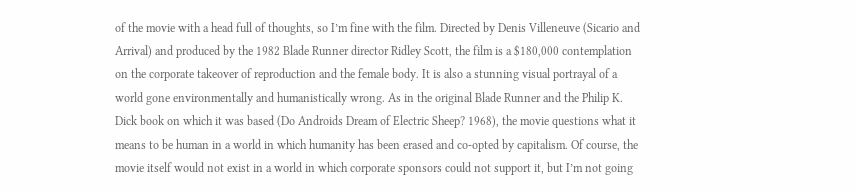of the movie with a head full of thoughts, so I’m fine with the film. Directed by Denis Villeneuve (Sicario and Arrival) and produced by the 1982 Blade Runner director Ridley Scott, the film is a $180,000 contemplation on the corporate takeover of reproduction and the female body. It is also a stunning visual portrayal of a world gone environmentally and humanistically wrong. As in the original Blade Runner and the Philip K. Dick book on which it was based (Do Androids Dream of Electric Sheep? 1968), the movie questions what it means to be human in a world in which humanity has been erased and co-opted by capitalism. Of course, the movie itself would not exist in a world in which corporate sponsors could not support it, but I’m not going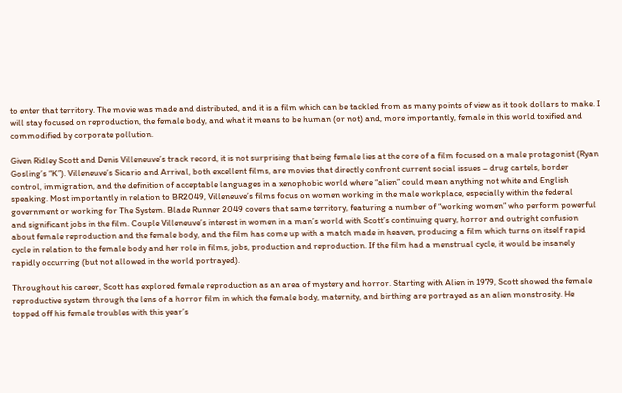to enter that territory. The movie was made and distributed, and it is a film which can be tackled from as many points of view as it took dollars to make. I will stay focused on reproduction, the female body, and what it means to be human (or not) and, more importantly, female in this world toxified and commodified by corporate pollution.

Given Ridley Scott and Denis Villeneuve’s track record, it is not surprising that being female lies at the core of a film focused on a male protagonist (Ryan Gosling’s “K”). Villeneuve’s Sicario and Arrival, both excellent films, are movies that directly confront current social issues – drug cartels, border control, immigration, and the definition of acceptable languages in a xenophobic world where “alien” could mean anything not white and English speaking. Most importantly in relation to BR2049, Villeneuve’s films focus on women working in the male workplace, especially within the federal government or working for The System. Blade Runner 2049 covers that same territory, featuring a number of “working women” who perform powerful and significant jobs in the film. Couple Villeneuve’s interest in women in a man’s world with Scott’s continuing query, horror and outright confusion about female reproduction and the female body, and the film has come up with a match made in heaven, producing a film which turns on itself rapid cycle in relation to the female body and her role in films, jobs, production and reproduction. If the film had a menstrual cycle, it would be insanely rapidly occurring (but not allowed in the world portrayed).

Throughout his career, Scott has explored female reproduction as an area of mystery and horror. Starting with Alien in 1979, Scott showed the female reproductive system through the lens of a horror film in which the female body, maternity, and birthing are portrayed as an alien monstrosity. He topped off his female troubles with this year’s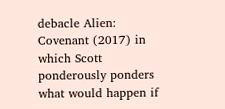debacle Alien: Covenant (2017) in which Scott ponderously ponders what would happen if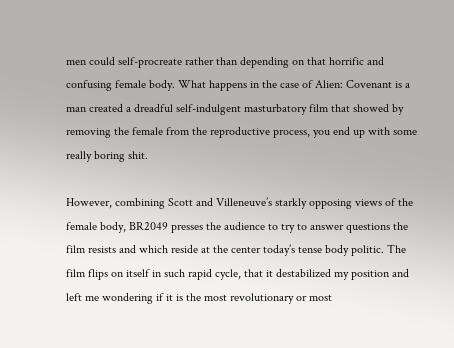men could self-procreate rather than depending on that horrific and confusing female body. What happens in the case of Alien: Covenant is a man created a dreadful self-indulgent masturbatory film that showed by removing the female from the reproductive process, you end up with some really boring shit.

However, combining Scott and Villeneuve’s starkly opposing views of the female body, BR2049 presses the audience to try to answer questions the film resists and which reside at the center today’s tense body politic. The film flips on itself in such rapid cycle, that it destabilized my position and left me wondering if it is the most revolutionary or most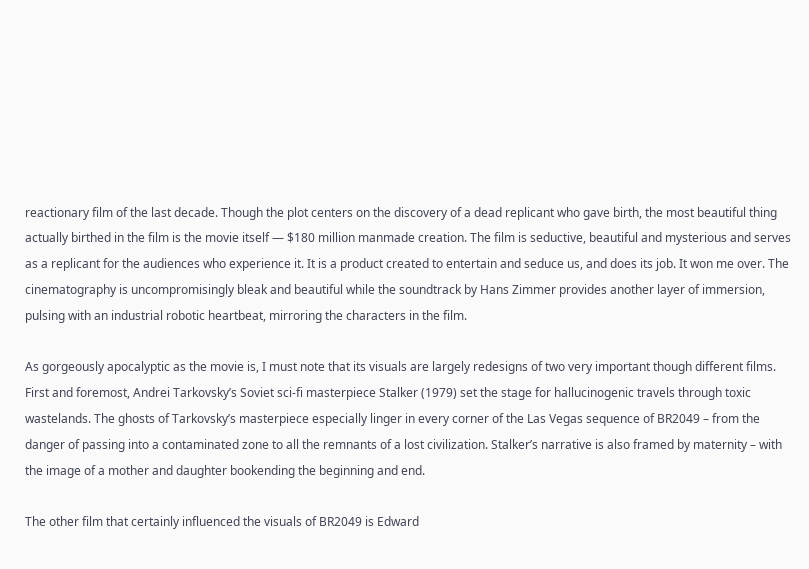reactionary film of the last decade. Though the plot centers on the discovery of a dead replicant who gave birth, the most beautiful thing actually birthed in the film is the movie itself — $180 million manmade creation. The film is seductive, beautiful and mysterious and serves as a replicant for the audiences who experience it. It is a product created to entertain and seduce us, and does its job. It won me over. The cinematography is uncompromisingly bleak and beautiful while the soundtrack by Hans Zimmer provides another layer of immersion, pulsing with an industrial robotic heartbeat, mirroring the characters in the film.

As gorgeously apocalyptic as the movie is, I must note that its visuals are largely redesigns of two very important though different films. First and foremost, Andrei Tarkovsky’s Soviet sci-fi masterpiece Stalker (1979) set the stage for hallucinogenic travels through toxic wastelands. The ghosts of Tarkovsky’s masterpiece especially linger in every corner of the Las Vegas sequence of BR2049 – from the danger of passing into a contaminated zone to all the remnants of a lost civilization. Stalker’s narrative is also framed by maternity – with the image of a mother and daughter bookending the beginning and end.

The other film that certainly influenced the visuals of BR2049 is Edward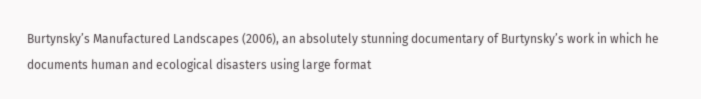Burtynsky’s Manufactured Landscapes (2006), an absolutely stunning documentary of Burtynsky’s work in which he documents human and ecological disasters using large format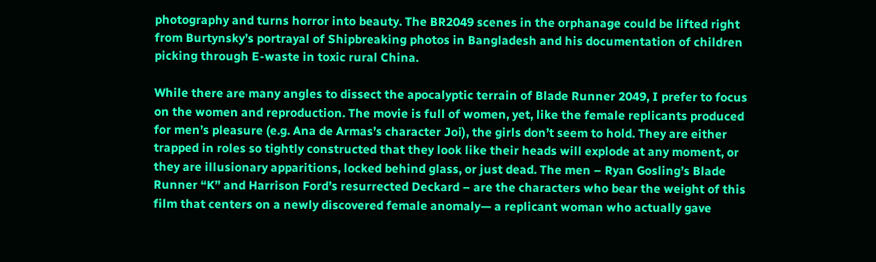photography and turns horror into beauty. The BR2049 scenes in the orphanage could be lifted right from Burtynsky’s portrayal of Shipbreaking photos in Bangladesh and his documentation of children picking through E-waste in toxic rural China.

While there are many angles to dissect the apocalyptic terrain of Blade Runner 2049, I prefer to focus on the women and reproduction. The movie is full of women, yet, like the female replicants produced for men’s pleasure (e.g. Ana de Armas’s character Joi), the girls don’t seem to hold. They are either trapped in roles so tightly constructed that they look like their heads will explode at any moment, or they are illusionary apparitions, locked behind glass, or just dead. The men – Ryan Gosling’s Blade Runner “K” and Harrison Ford’s resurrected Deckard – are the characters who bear the weight of this film that centers on a newly discovered female anomaly— a replicant woman who actually gave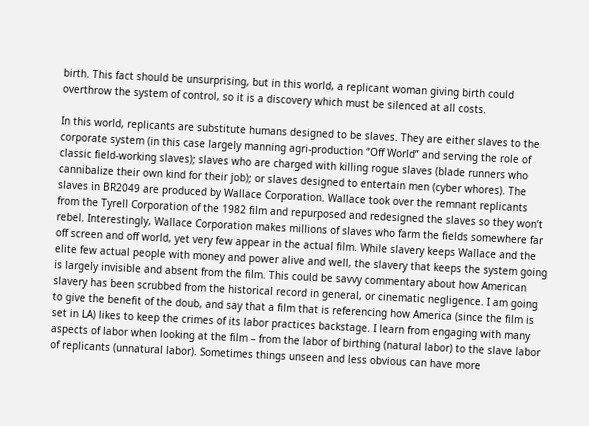birth. This fact should be unsurprising, but in this world, a replicant woman giving birth could overthrow the system of control, so it is a discovery which must be silenced at all costs.

In this world, replicants are substitute humans designed to be slaves. They are either slaves to the corporate system (in this case largely manning agri-production “Off World” and serving the role of classic field-working slaves); slaves who are charged with killing rogue slaves (blade runners who cannibalize their own kind for their job); or slaves designed to entertain men (cyber whores). The slaves in BR2049 are produced by Wallace Corporation. Wallace took over the remnant replicants from the Tyrell Corporation of the 1982 film and repurposed and redesigned the slaves so they won’t rebel. Interestingly, Wallace Corporation makes millions of slaves who farm the fields somewhere far off screen and off world, yet very few appear in the actual film. While slavery keeps Wallace and the elite few actual people with money and power alive and well, the slavery that keeps the system going is largely invisible and absent from the film. This could be savvy commentary about how American slavery has been scrubbed from the historical record in general, or cinematic negligence. I am going to give the benefit of the doub, and say that a film that is referencing how America (since the film is set in LA) likes to keep the crimes of its labor practices backstage. I learn from engaging with many aspects of labor when looking at the film – from the labor of birthing (natural labor) to the slave labor of replicants (unnatural labor). Sometimes things unseen and less obvious can have more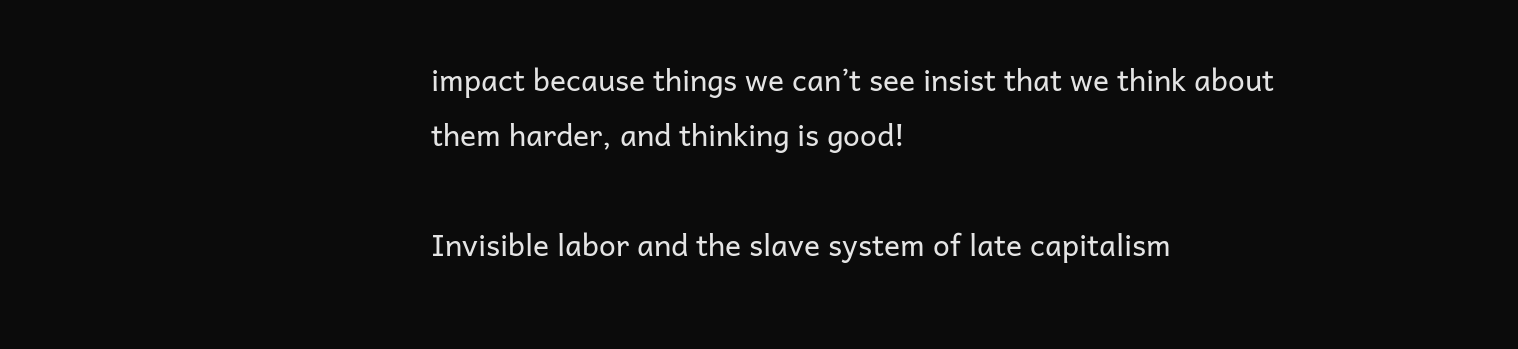impact because things we can’t see insist that we think about them harder, and thinking is good!

Invisible labor and the slave system of late capitalism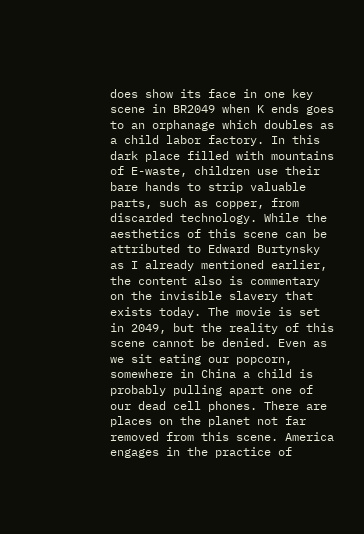does show its face in one key scene in BR2049 when K ends goes to an orphanage which doubles as a child labor factory. In this dark place filled with mountains of E-waste, children use their bare hands to strip valuable parts, such as copper, from discarded technology. While the aesthetics of this scene can be attributed to Edward Burtynsky as I already mentioned earlier, the content also is commentary on the invisible slavery that exists today. The movie is set in 2049, but the reality of this scene cannot be denied. Even as we sit eating our popcorn, somewhere in China a child is probably pulling apart one of our dead cell phones. There are places on the planet not far removed from this scene. America engages in the practice of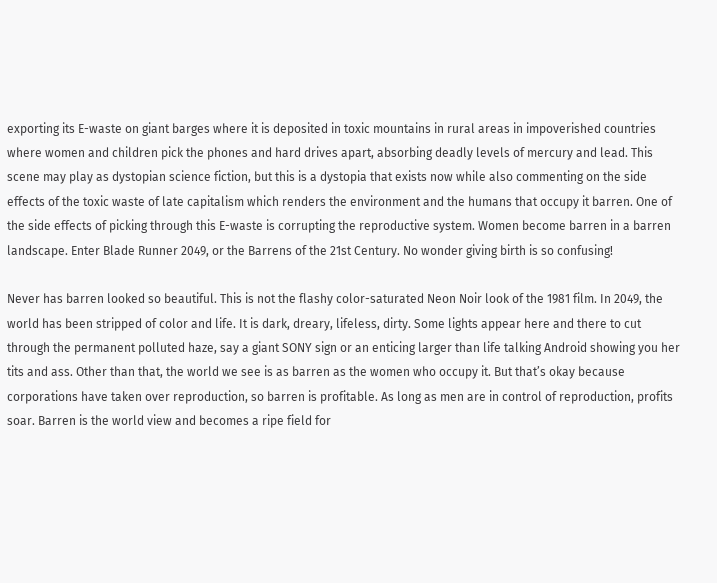exporting its E-waste on giant barges where it is deposited in toxic mountains in rural areas in impoverished countries where women and children pick the phones and hard drives apart, absorbing deadly levels of mercury and lead. This scene may play as dystopian science fiction, but this is a dystopia that exists now while also commenting on the side effects of the toxic waste of late capitalism which renders the environment and the humans that occupy it barren. One of the side effects of picking through this E-waste is corrupting the reproductive system. Women become barren in a barren landscape. Enter Blade Runner 2049, or the Barrens of the 21st Century. No wonder giving birth is so confusing!

Never has barren looked so beautiful. This is not the flashy color-saturated Neon Noir look of the 1981 film. In 2049, the world has been stripped of color and life. It is dark, dreary, lifeless, dirty. Some lights appear here and there to cut through the permanent polluted haze, say a giant SONY sign or an enticing larger than life talking Android showing you her tits and ass. Other than that, the world we see is as barren as the women who occupy it. But that’s okay because corporations have taken over reproduction, so barren is profitable. As long as men are in control of reproduction, profits soar. Barren is the world view and becomes a ripe field for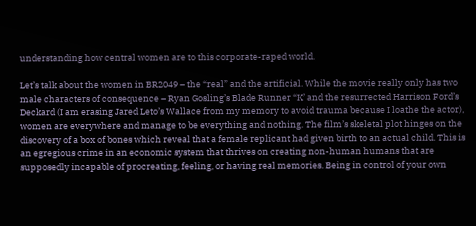understanding how central women are to this corporate-raped world.

Let’s talk about the women in BR2049 – the “real” and the artificial. While the movie really only has two male characters of consequence – Ryan Gosling’s Blade Runner “K’ and the resurrected Harrison Ford’s Deckard (I am erasing Jared Leto’s Wallace from my memory to avoid trauma because I loathe the actor), women are everywhere and manage to be everything and nothing. The film’s skeletal plot hinges on the discovery of a box of bones which reveal that a female replicant had given birth to an actual child. This is an egregious crime in an economic system that thrives on creating non-human humans that are supposedly incapable of procreating, feeling, or having real memories. Being in control of your own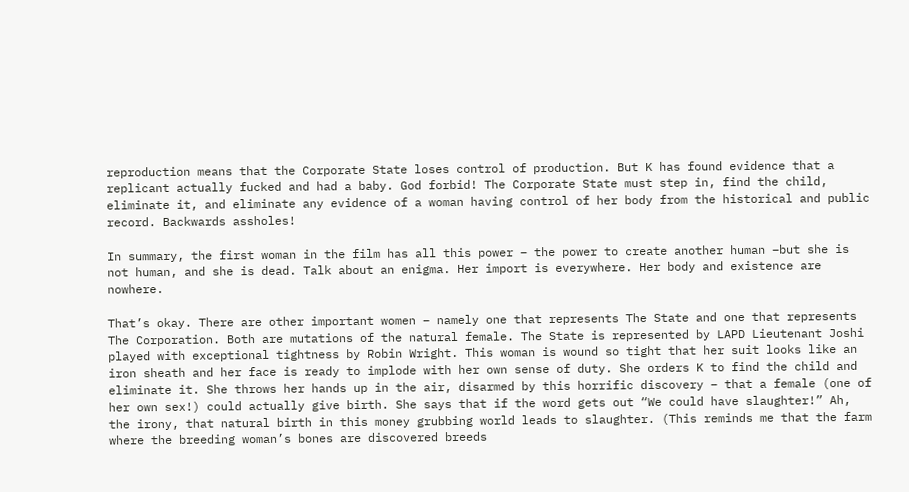reproduction means that the Corporate State loses control of production. But K has found evidence that a replicant actually fucked and had a baby. God forbid! The Corporate State must step in, find the child, eliminate it, and eliminate any evidence of a woman having control of her body from the historical and public record. Backwards assholes!

In summary, the first woman in the film has all this power – the power to create another human –but she is not human, and she is dead. Talk about an enigma. Her import is everywhere. Her body and existence are nowhere.

That’s okay. There are other important women – namely one that represents The State and one that represents The Corporation. Both are mutations of the natural female. The State is represented by LAPD Lieutenant Joshi played with exceptional tightness by Robin Wright. This woman is wound so tight that her suit looks like an iron sheath and her face is ready to implode with her own sense of duty. She orders K to find the child and eliminate it. She throws her hands up in the air, disarmed by this horrific discovery – that a female (one of her own sex!) could actually give birth. She says that if the word gets out “We could have slaughter!” Ah, the irony, that natural birth in this money grubbing world leads to slaughter. (This reminds me that the farm where the breeding woman’s bones are discovered breeds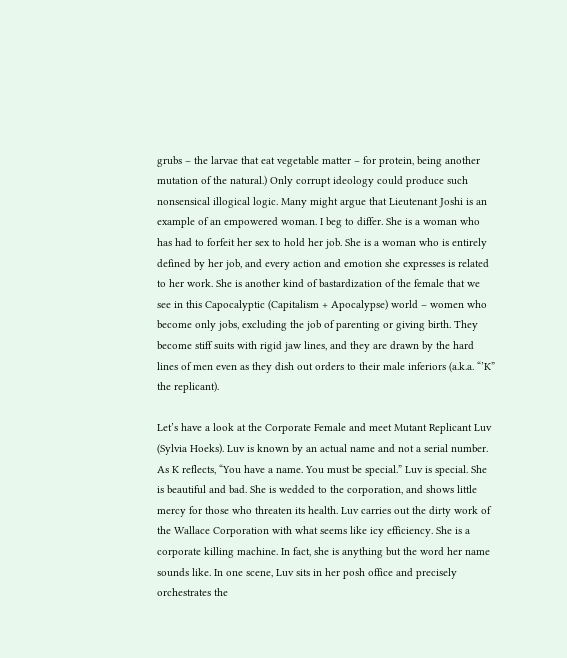grubs – the larvae that eat vegetable matter – for protein, being another mutation of the natural.) Only corrupt ideology could produce such nonsensical illogical logic. Many might argue that Lieutenant Joshi is an example of an empowered woman. I beg to differ. She is a woman who has had to forfeit her sex to hold her job. She is a woman who is entirely defined by her job, and every action and emotion she expresses is related to her work. She is another kind of bastardization of the female that we see in this Capocalyptic (Capitalism + Apocalypse) world – women who become only jobs, excluding the job of parenting or giving birth. They become stiff suits with rigid jaw lines, and they are drawn by the hard lines of men even as they dish out orders to their male inferiors (a.k.a. “’K” the replicant).

Let’s have a look at the Corporate Female and meet Mutant Replicant Luv (Sylvia Hoeks). Luv is known by an actual name and not a serial number. As K reflects, “You have a name. You must be special.” Luv is special. She is beautiful and bad. She is wedded to the corporation, and shows little mercy for those who threaten its health. Luv carries out the dirty work of the Wallace Corporation with what seems like icy efficiency. She is a corporate killing machine. In fact, she is anything but the word her name sounds like. In one scene, Luv sits in her posh office and precisely orchestrates the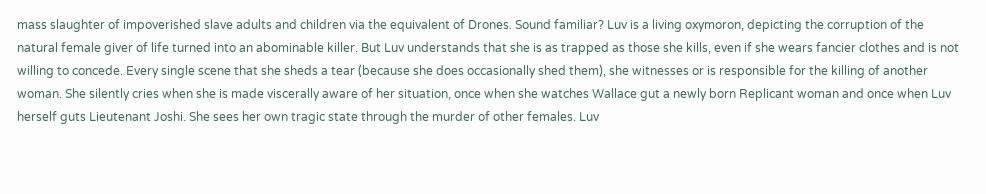mass slaughter of impoverished slave adults and children via the equivalent of Drones. Sound familiar? Luv is a living oxymoron, depicting the corruption of the natural female giver of life turned into an abominable killer. But Luv understands that she is as trapped as those she kills, even if she wears fancier clothes and is not willing to concede. Every single scene that she sheds a tear (because she does occasionally shed them), she witnesses or is responsible for the killing of another woman. She silently cries when she is made viscerally aware of her situation, once when she watches Wallace gut a newly born Replicant woman and once when Luv herself guts Lieutenant Joshi. She sees her own tragic state through the murder of other females. Luv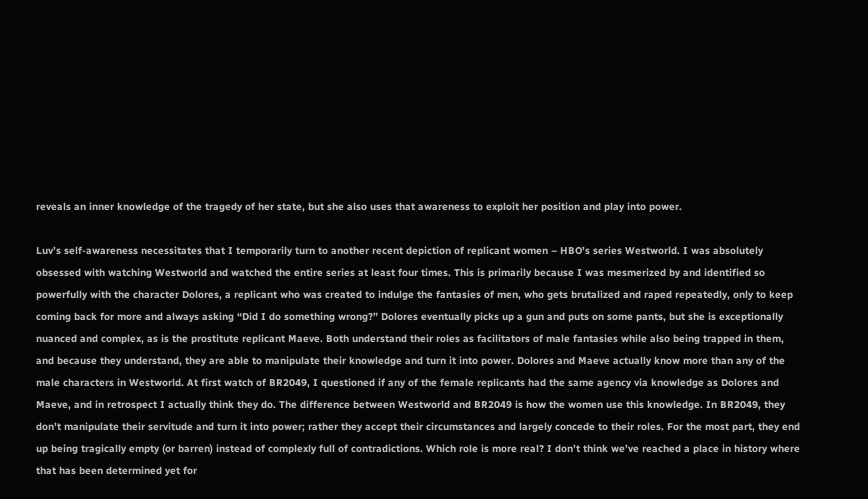reveals an inner knowledge of the tragedy of her state, but she also uses that awareness to exploit her position and play into power.

Luv’s self-awareness necessitates that I temporarily turn to another recent depiction of replicant women – HBO’s series Westworld. I was absolutely obsessed with watching Westworld and watched the entire series at least four times. This is primarily because I was mesmerized by and identified so powerfully with the character Dolores, a replicant who was created to indulge the fantasies of men, who gets brutalized and raped repeatedly, only to keep coming back for more and always asking “Did I do something wrong?” Dolores eventually picks up a gun and puts on some pants, but she is exceptionally nuanced and complex, as is the prostitute replicant Maeve. Both understand their roles as facilitators of male fantasies while also being trapped in them, and because they understand, they are able to manipulate their knowledge and turn it into power. Dolores and Maeve actually know more than any of the male characters in Westworld. At first watch of BR2049, I questioned if any of the female replicants had the same agency via knowledge as Dolores and Maeve, and in retrospect I actually think they do. The difference between Westworld and BR2049 is how the women use this knowledge. In BR2049, they don’t manipulate their servitude and turn it into power; rather they accept their circumstances and largely concede to their roles. For the most part, they end up being tragically empty (or barren) instead of complexly full of contradictions. Which role is more real? I don’t think we’ve reached a place in history where that has been determined yet for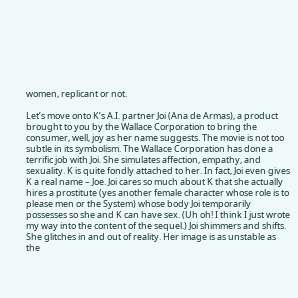women, replicant or not.

Let’s move onto K’s A.I. partner Joi (Ana de Armas), a product brought to you by the Wallace Corporation to bring the consumer, well, joy as her name suggests. The movie is not too subtle in its symbolism. The Wallace Corporation has done a terrific job with Joi. She simulates affection, empathy, and sexuality. K is quite fondly attached to her. In fact, Joi even gives K a real name – Joe. Joi cares so much about K that she actually hires a prostitute (yes another female character whose role is to please men or the System) whose body Joi temporarily possesses so she and K can have sex. (Uh oh! I think I just wrote my way into the content of the sequel.) Joi shimmers and shifts. She glitches in and out of reality. Her image is as unstable as the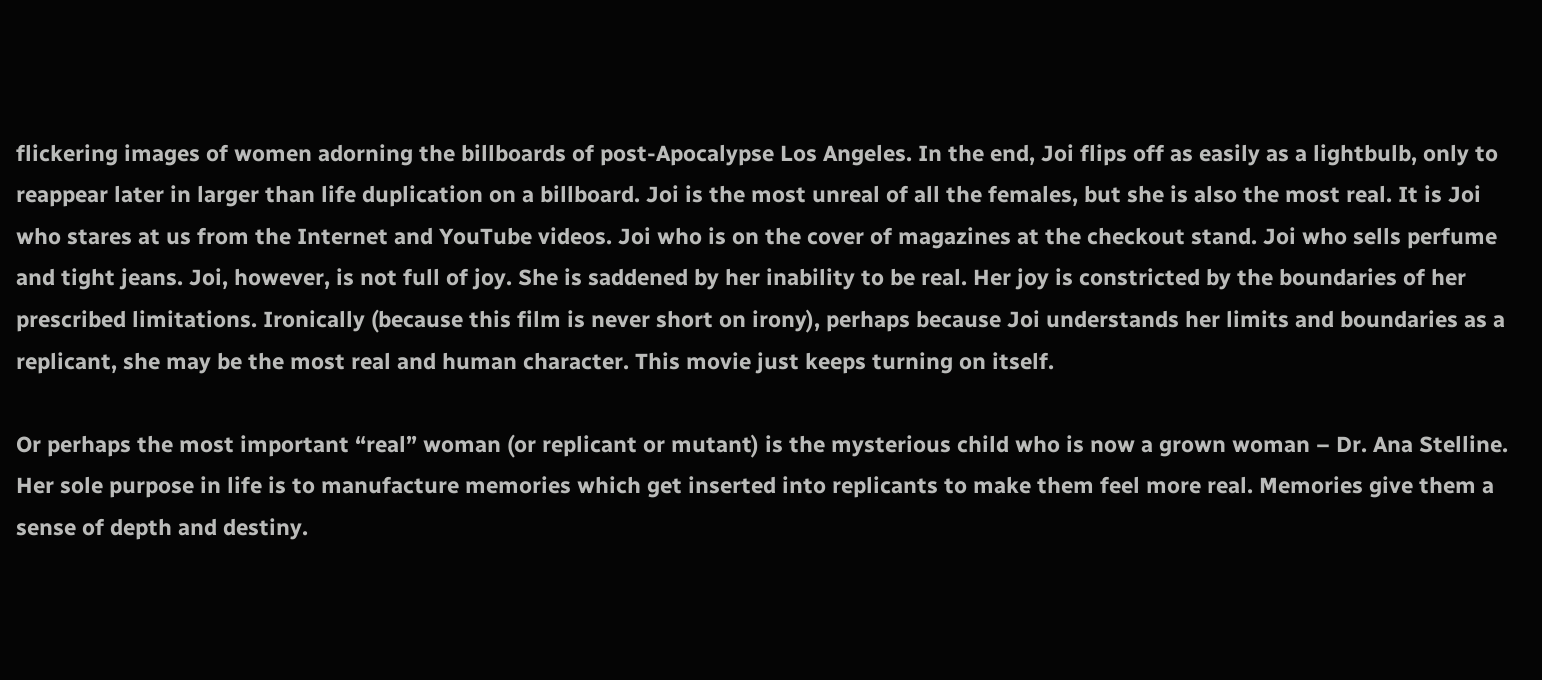flickering images of women adorning the billboards of post-Apocalypse Los Angeles. In the end, Joi flips off as easily as a lightbulb, only to reappear later in larger than life duplication on a billboard. Joi is the most unreal of all the females, but she is also the most real. It is Joi who stares at us from the Internet and YouTube videos. Joi who is on the cover of magazines at the checkout stand. Joi who sells perfume and tight jeans. Joi, however, is not full of joy. She is saddened by her inability to be real. Her joy is constricted by the boundaries of her prescribed limitations. Ironically (because this film is never short on irony), perhaps because Joi understands her limits and boundaries as a replicant, she may be the most real and human character. This movie just keeps turning on itself.

Or perhaps the most important “real” woman (or replicant or mutant) is the mysterious child who is now a grown woman – Dr. Ana Stelline. Her sole purpose in life is to manufacture memories which get inserted into replicants to make them feel more real. Memories give them a sense of depth and destiny.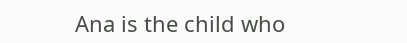Ana is the child who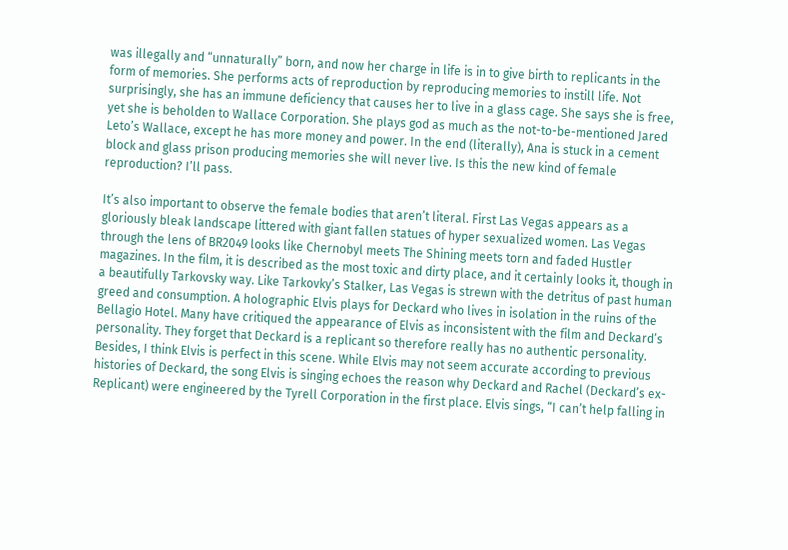was illegally and “unnaturally” born, and now her charge in life is in to give birth to replicants in the form of memories. She performs acts of reproduction by reproducing memories to instill life. Not surprisingly, she has an immune deficiency that causes her to live in a glass cage. She says she is free, yet she is beholden to Wallace Corporation. She plays god as much as the not-to-be-mentioned Jared Leto’s Wallace, except he has more money and power. In the end (literally), Ana is stuck in a cement block and glass prison producing memories she will never live. Is this the new kind of female reproduction? I’ll pass.

It’s also important to observe the female bodies that aren’t literal. First Las Vegas appears as a gloriously bleak landscape littered with giant fallen statues of hyper sexualized women. Las Vegas through the lens of BR2049 looks like Chernobyl meets The Shining meets torn and faded Hustler magazines. In the film, it is described as the most toxic and dirty place, and it certainly looks it, though in a beautifully Tarkovsky way. Like Tarkovky’s Stalker, Las Vegas is strewn with the detritus of past human greed and consumption. A holographic Elvis plays for Deckard who lives in isolation in the ruins of the Bellagio Hotel. Many have critiqued the appearance of Elvis as inconsistent with the film and Deckard’s personality. They forget that Deckard is a replicant so therefore really has no authentic personality. Besides, I think Elvis is perfect in this scene. While Elvis may not seem accurate according to previous histories of Deckard, the song Elvis is singing echoes the reason why Deckard and Rachel (Deckard’s ex-Replicant) were engineered by the Tyrell Corporation in the first place. Elvis sings, “I can’t help falling in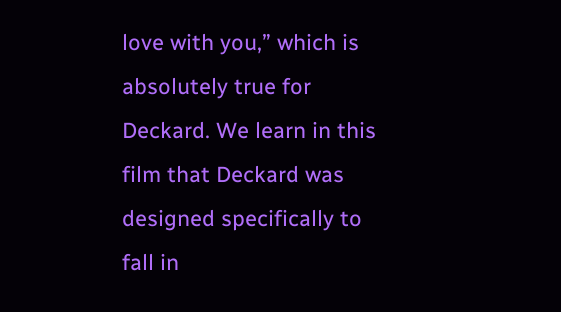love with you,” which is absolutely true for Deckard. We learn in this film that Deckard was designed specifically to fall in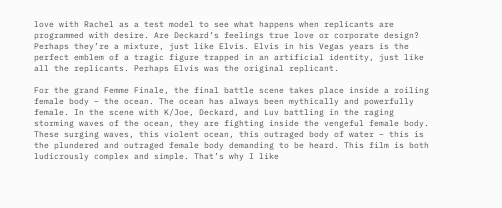love with Rachel as a test model to see what happens when replicants are programmed with desire. Are Deckard’s feelings true love or corporate design? Perhaps they’re a mixture, just like Elvis. Elvis in his Vegas years is the perfect emblem of a tragic figure trapped in an artificial identity, just like all the replicants. Perhaps Elvis was the original replicant.

For the grand Femme Finale, the final battle scene takes place inside a roiling female body – the ocean. The ocean has always been mythically and powerfully female. In the scene with K/Joe, Deckard, and Luv battling in the raging storming waves of the ocean, they are fighting inside the vengeful female body. These surging waves, this violent ocean, this outraged body of water – this is the plundered and outraged female body demanding to be heard. This film is both ludicrously complex and simple. That’s why I like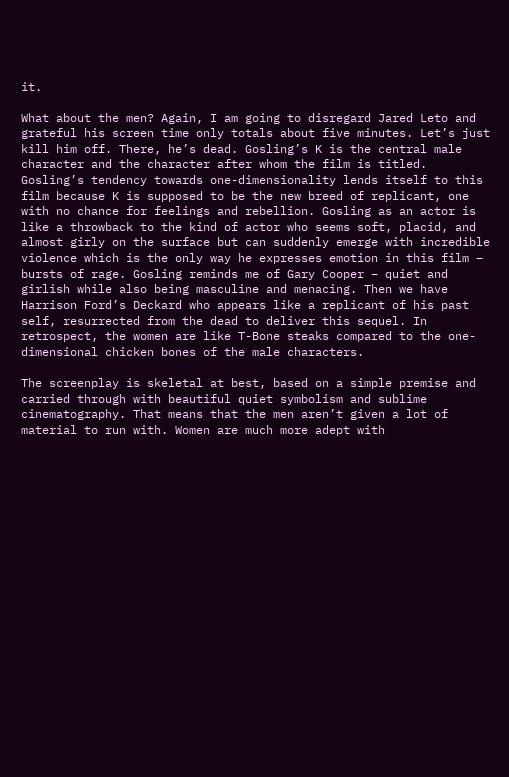it.

What about the men? Again, I am going to disregard Jared Leto and grateful his screen time only totals about five minutes. Let’s just kill him off. There, he’s dead. Gosling’s K is the central male character and the character after whom the film is titled. Gosling’s tendency towards one-dimensionality lends itself to this film because K is supposed to be the new breed of replicant, one with no chance for feelings and rebellion. Gosling as an actor is like a throwback to the kind of actor who seems soft, placid, and almost girly on the surface but can suddenly emerge with incredible violence which is the only way he expresses emotion in this film – bursts of rage. Gosling reminds me of Gary Cooper – quiet and girlish while also being masculine and menacing. Then we have Harrison Ford’s Deckard who appears like a replicant of his past self, resurrected from the dead to deliver this sequel. In retrospect, the women are like T-Bone steaks compared to the one-dimensional chicken bones of the male characters.

The screenplay is skeletal at best, based on a simple premise and carried through with beautiful quiet symbolism and sublime cinematography. That means that the men aren’t given a lot of material to run with. Women are much more adept with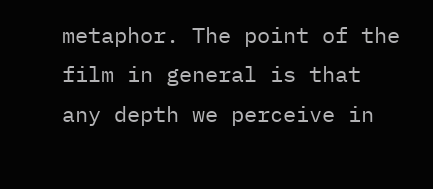metaphor. The point of the film in general is that any depth we perceive in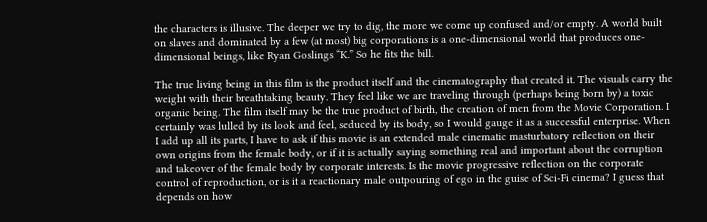the characters is illusive. The deeper we try to dig, the more we come up confused and/or empty. A world built on slaves and dominated by a few (at most) big corporations is a one-dimensional world that produces one-dimensional beings, like Ryan Goslings “K.” So he fits the bill.

The true living being in this film is the product itself and the cinematography that created it. The visuals carry the weight with their breathtaking beauty. They feel like we are traveling through (perhaps being born by) a toxic organic being. The film itself may be the true product of birth, the creation of men from the Movie Corporation. I certainly was lulled by its look and feel, seduced by its body, so I would gauge it as a successful enterprise. When I add up all its parts, I have to ask if this movie is an extended male cinematic masturbatory reflection on their own origins from the female body, or if it is actually saying something real and important about the corruption and takeover of the female body by corporate interests. Is the movie progressive reflection on the corporate control of reproduction, or is it a reactionary male outpouring of ego in the guise of Sci-Fi cinema? I guess that depends on how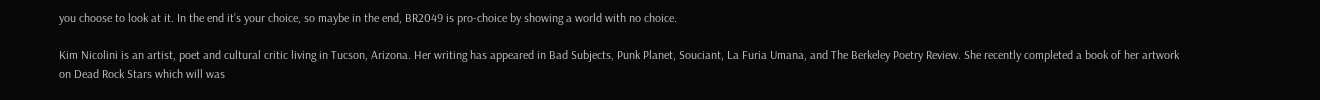you choose to look at it. In the end it’s your choice, so maybe in the end, BR2049 is pro-choice by showing a world with no choice.

Kim Nicolini is an artist, poet and cultural critic living in Tucson, Arizona. Her writing has appeared in Bad Subjects, Punk Planet, Souciant, La Furia Umana, and The Berkeley Poetry Review. She recently completed a book of her artwork on Dead Rock Stars which will was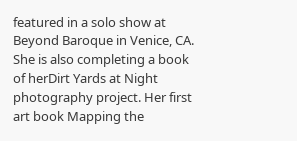featured in a solo show at Beyond Baroque in Venice, CA. She is also completing a book of herDirt Yards at Night photography project. Her first art book Mapping the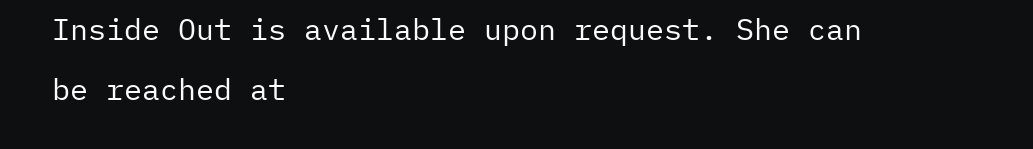Inside Out is available upon request. She can be reached at